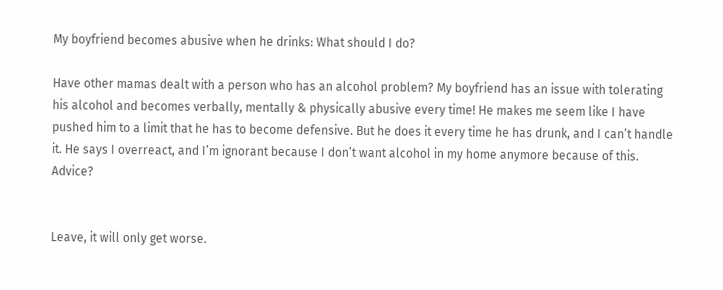My boyfriend becomes abusive when he drinks: What should I do?

Have other mamas dealt with a person who has an alcohol problem? My boyfriend has an issue with tolerating his alcohol and becomes verbally, mentally & physically abusive every time! He makes me seem like I have pushed him to a limit that he has to become defensive. But he does it every time he has drunk, and I can’t handle it. He says I overreact, and I’m ignorant because I don’t want alcohol in my home anymore because of this. Advice?


Leave, it will only get worse.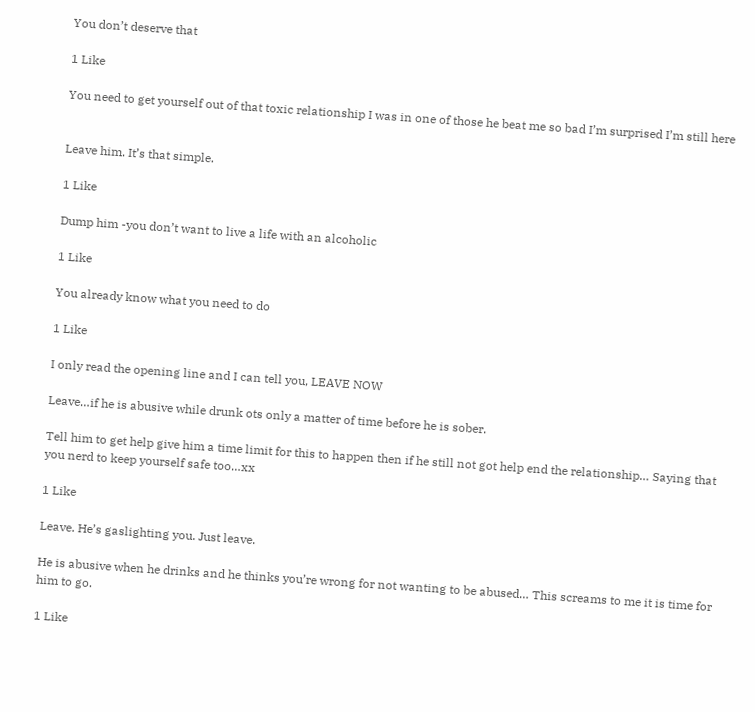You don’t deserve that

1 Like

You need to get yourself out of that toxic relationship I was in one of those he beat me so bad I’m surprised I’m still here


Leave him. It’s that simple.

1 Like

Dump him -you don’t want to live a life with an alcoholic

1 Like

You already know what you need to do

1 Like

I only read the opening line and I can tell you, LEAVE NOW

Leave…if he is abusive while drunk ots only a matter of time before he is sober.

Tell him to get help give him a time limit for this to happen then if he still not got help end the relationship… Saying that you nerd to keep yourself safe too…xx

1 Like

Leave. He’s gaslighting you. Just leave.

He is abusive when he drinks and he thinks you’re wrong for not wanting to be abused… This screams to me it is time for him to go.

1 Like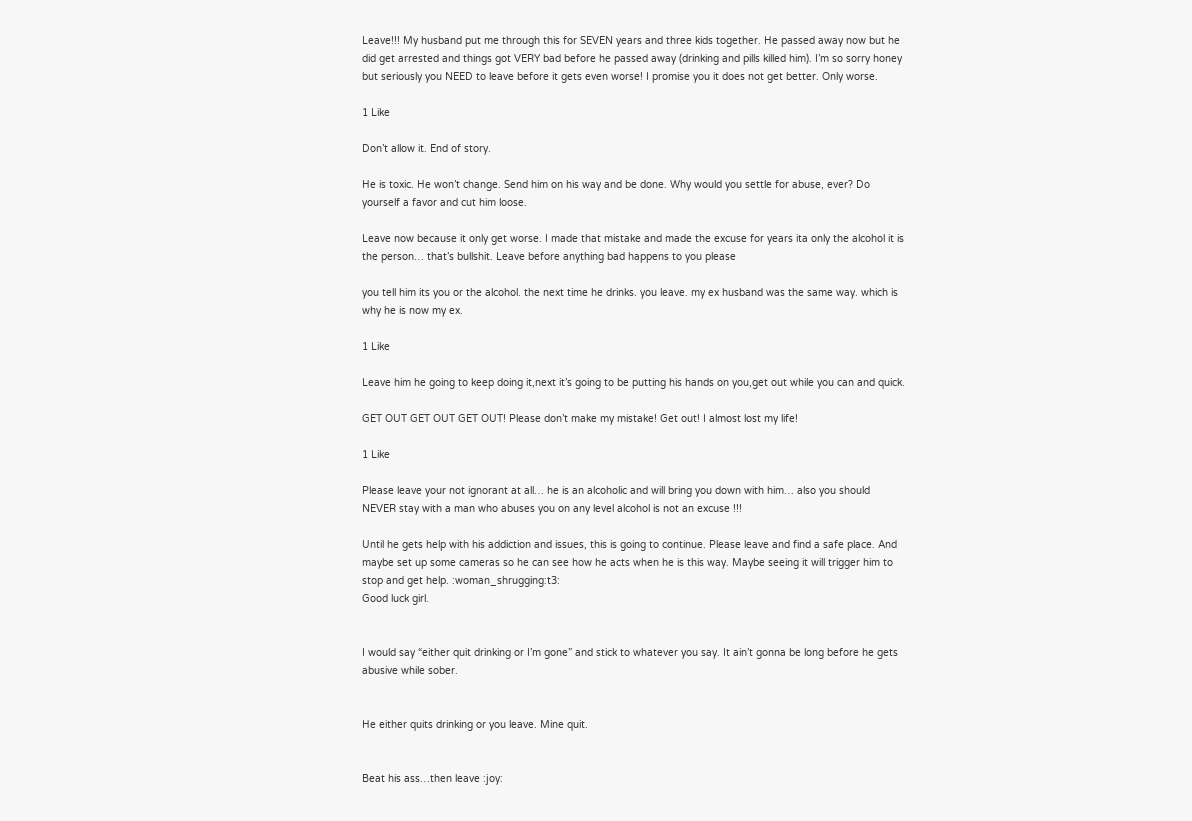Leave!!! My husband put me through this for SEVEN years and three kids together. He passed away now but he did get arrested and things got VERY bad before he passed away (drinking and pills killed him). I’m so sorry honey but seriously you NEED to leave before it gets even worse! I promise you it does not get better. Only worse.

1 Like

Don’t allow it. End of story.

He is toxic. He won’t change. Send him on his way and be done. Why would you settle for abuse, ever? Do yourself a favor and cut him loose.

Leave now because it only get worse. I made that mistake and made the excuse for years ita only the alcohol it is the person… that’s bullshit. Leave before anything bad happens to you please

you tell him its you or the alcohol. the next time he drinks. you leave. my ex husband was the same way. which is why he is now my ex.

1 Like

Leave him he going to keep doing it,next it’s going to be putting his hands on you,get out while you can and quick.

GET OUT GET OUT GET OUT! Please don’t make my mistake! Get out! I almost lost my life!

1 Like

Please leave your not ignorant at all… he is an alcoholic and will bring you down with him… also you should NEVER stay with a man who abuses you on any level alcohol is not an excuse !!!

Until he gets help with his addiction and issues, this is going to continue. Please leave and find a safe place. And maybe set up some cameras so he can see how he acts when he is this way. Maybe seeing it will trigger him to stop and get help. :woman_shrugging:t3:
Good luck girl.


I would say “either quit drinking or I’m gone” and stick to whatever you say. It ain’t gonna be long before he gets abusive while sober.


He either quits drinking or you leave. Mine quit.


Beat his ass…then leave :joy: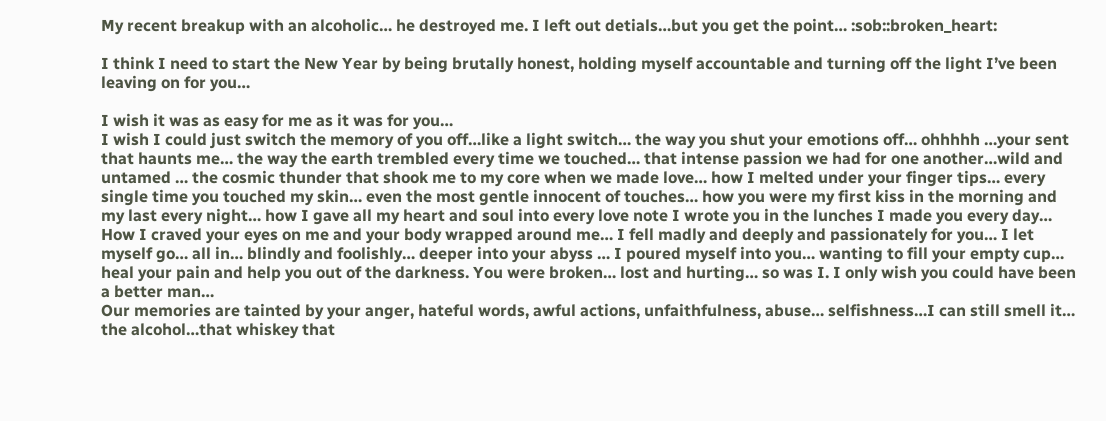My recent breakup with an alcoholic… he destroyed me. I left out detials…but you get the point… :sob::broken_heart:

I think I need to start the New Year by being brutally honest, holding myself accountable and turning off the light I’ve been leaving on for you…

I wish it was as easy for me as it was for you…
I wish I could just switch the memory of you off…like a light switch… the way you shut your emotions off… ohhhhh …your sent that haunts me… the way the earth trembled every time we touched… that intense passion we had for one another…wild and untamed … the cosmic thunder that shook me to my core when we made love… how I melted under your finger tips… every single time you touched my skin… even the most gentle innocent of touches… how you were my first kiss in the morning and my last every night… how I gave all my heart and soul into every love note I wrote you in the lunches I made you every day…
How I craved your eyes on me and your body wrapped around me… I fell madly and deeply and passionately for you… I let myself go… all in… blindly and foolishly… deeper into your abyss … I poured myself into you… wanting to fill your empty cup… heal your pain and help you out of the darkness. You were broken… lost and hurting… so was I. I only wish you could have been a better man…
Our memories are tainted by your anger, hateful words, awful actions, unfaithfulness, abuse… selfishness…I can still smell it… the alcohol…that whiskey that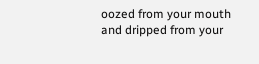oozed from your mouth and dripped from your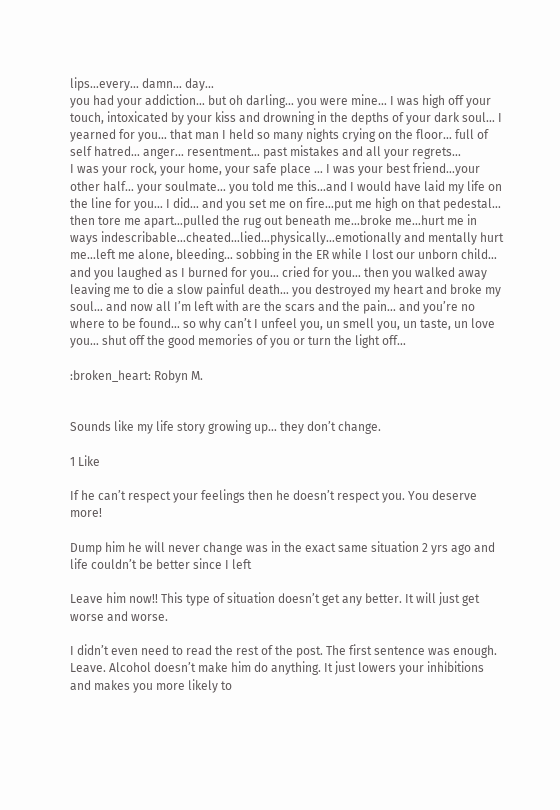lips…every… damn… day…
you had your addiction… but oh darling… you were mine… I was high off your touch, intoxicated by your kiss and drowning in the depths of your dark soul… I yearned for you… that man I held so many nights crying on the floor… full of self hatred… anger… resentment… past mistakes and all your regrets…
I was your rock, your home, your safe place … I was your best friend…your other half… your soulmate… you told me this…and I would have laid my life on the line for you… I did… and you set me on fire…put me high on that pedestal… then tore me apart…pulled the rug out beneath me…broke me…hurt me in ways indescribable…cheated…lied…physically…emotionally and mentally hurt me…left me alone, bleeding… sobbing in the ER while I lost our unborn child… and you laughed as I burned for you… cried for you… then you walked away leaving me to die a slow painful death… you destroyed my heart and broke my soul… and now all I’m left with are the scars and the pain… and you’re no where to be found… so why can’t I unfeel you, un smell you, un taste, un love you… shut off the good memories of you or turn the light off…

:broken_heart: Robyn M.


Sounds like my life story growing up… they don’t change.

1 Like

If he can’t respect your feelings then he doesn’t respect you. You deserve more!

Dump him he will never change was in the exact same situation 2 yrs ago and life couldn’t be better since I left

Leave him now!! This type of situation doesn’t get any better. It will just get worse and worse.

I didn’t even need to read the rest of the post. The first sentence was enough. Leave. Alcohol doesn’t make him do anything. It just lowers your inhibitions and makes you more likely to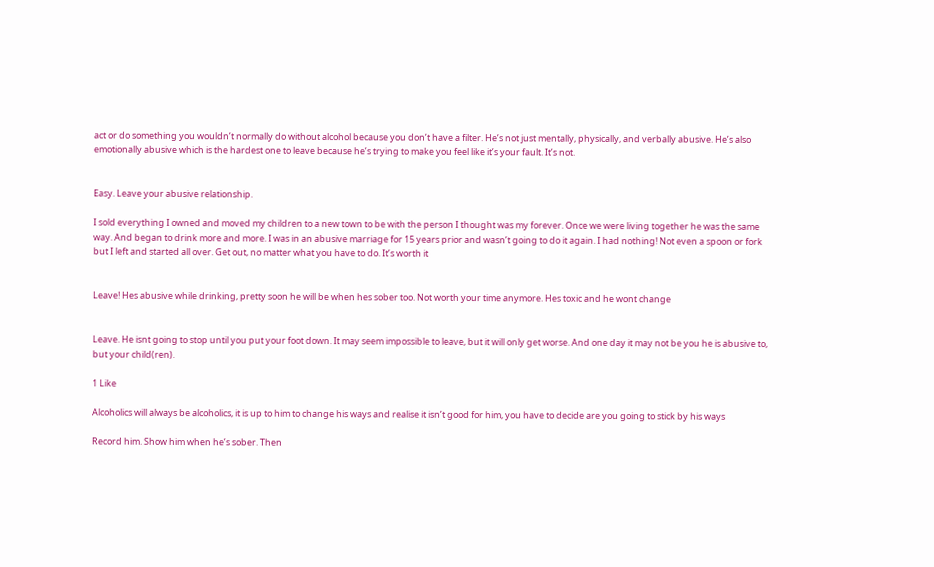act or do something you wouldn’t normally do without alcohol because you don’t have a filter. He’s not just mentally, physically, and verbally abusive. He’s also emotionally abusive which is the hardest one to leave because he’s trying to make you feel like it’s your fault. It’s not.


Easy. Leave your abusive relationship.

I sold everything I owned and moved my children to a new town to be with the person I thought was my forever. Once we were living together he was the same way. And began to drink more and more. I was in an abusive marriage for 15 years prior and wasn’t going to do it again. I had nothing! Not even a spoon or fork but I left and started all over. Get out, no matter what you have to do. It’s worth it


Leave! Hes abusive while drinking, pretty soon he will be when hes sober too. Not worth your time anymore. Hes toxic and he wont change


Leave. He isnt going to stop until you put your foot down. It may seem impossible to leave, but it will only get worse. And one day it may not be you he is abusive to, but your child(ren).

1 Like

Alcoholics will always be alcoholics, it is up to him to change his ways and realise it isn’t good for him, you have to decide are you going to stick by his ways

Record him. Show him when he’s sober. Then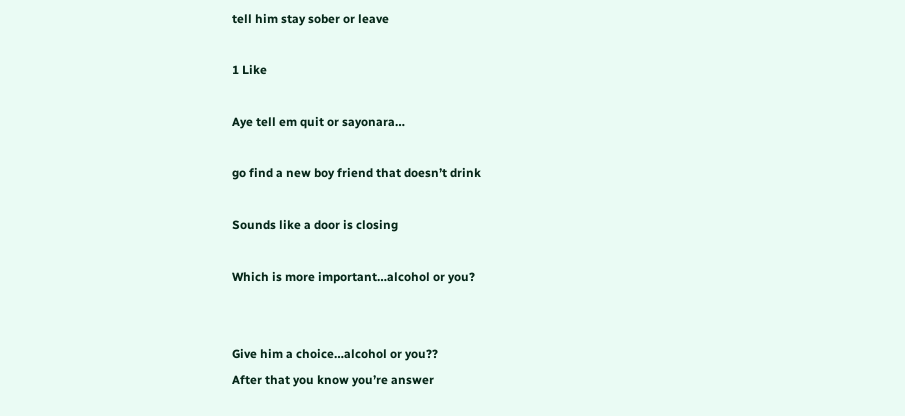tell him stay sober or leave

1 Like

Aye tell em quit or sayonara…

go find a new boy friend that doesn’t drink

Sounds like a door is closing

Which is more important…alcohol or you?


Give him a choice…alcohol or you??
After that you know you’re answer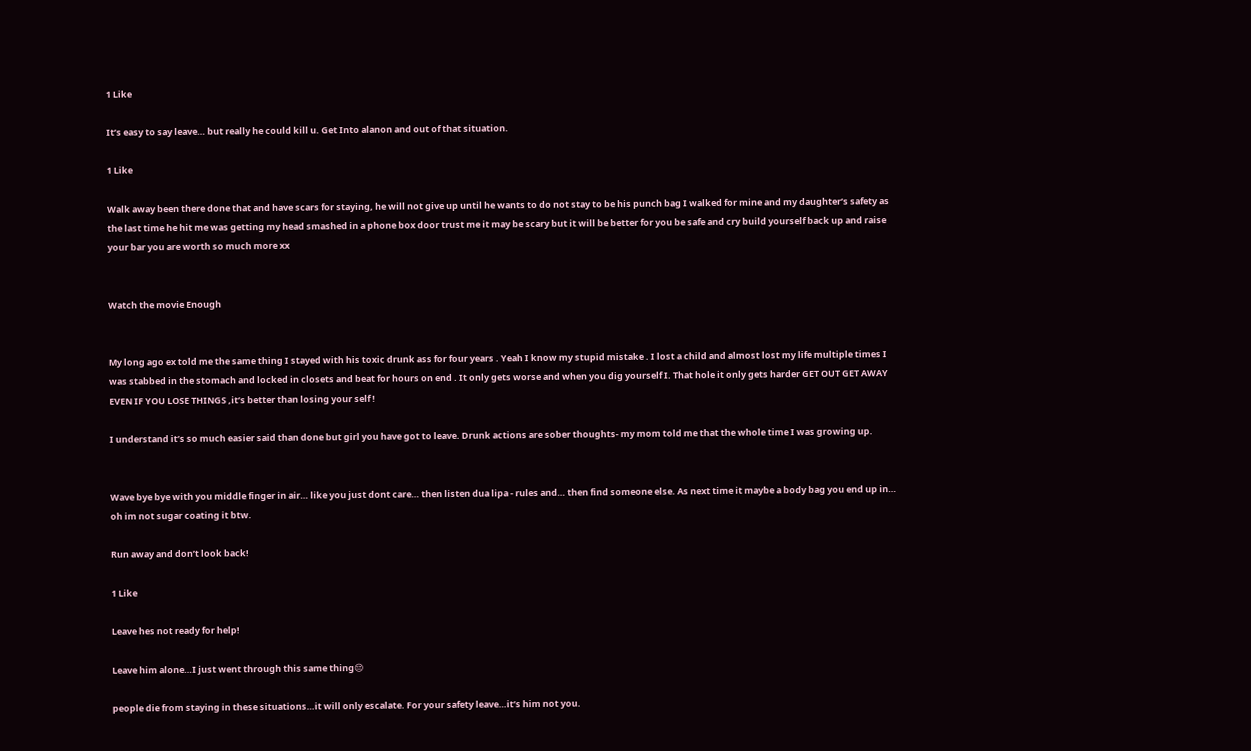1 Like

It’s easy to say leave… but really he could kill u. Get Into alanon and out of that situation.

1 Like

Walk away been there done that and have scars for staying, he will not give up until he wants to do not stay to be his punch bag I walked for mine and my daughter’s safety as the last time he hit me was getting my head smashed in a phone box door trust me it may be scary but it will be better for you be safe and cry build yourself back up and raise your bar you are worth so much more xx


Watch the movie Enough


My long ago ex told me the same thing I stayed with his toxic drunk ass for four years . Yeah I know my stupid mistake . I lost a child and almost lost my life multiple times I was stabbed in the stomach and locked in closets and beat for hours on end . It only gets worse and when you dig yourself I. That hole it only gets harder GET OUT GET AWAY EVEN IF YOU LOSE THINGS ,it’s better than losing your self !

I understand it’s so much easier said than done but girl you have got to leave. Drunk actions are sober thoughts- my mom told me that the whole time I was growing up.


Wave bye bye with you middle finger in air… like you just dont care… then listen dua lipa - rules and… then find someone else. As next time it maybe a body bag you end up in… oh im not sugar coating it btw.

Run away and don’t look back!

1 Like

Leave hes not ready for help!

Leave him alone…I just went through this same thing😔

people die from staying in these situations…it will only escalate. For your safety leave…it’s him not you.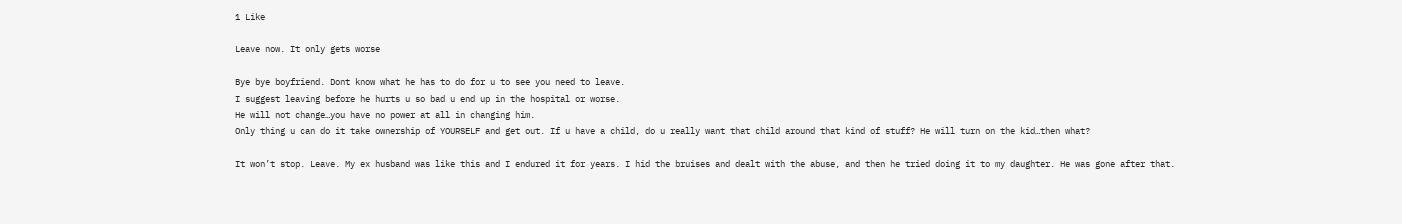1 Like

Leave now. It only gets worse

Bye bye boyfriend. Dont know what he has to do for u to see you need to leave.
I suggest leaving before he hurts u so bad u end up in the hospital or worse.
He will not change…you have no power at all in changing him.
Only thing u can do it take ownership of YOURSELF and get out. If u have a child, do u really want that child around that kind of stuff? He will turn on the kid…then what?

It won’t stop. Leave. My ex husband was like this and I endured it for years. I hid the bruises and dealt with the abuse, and then he tried doing it to my daughter. He was gone after that.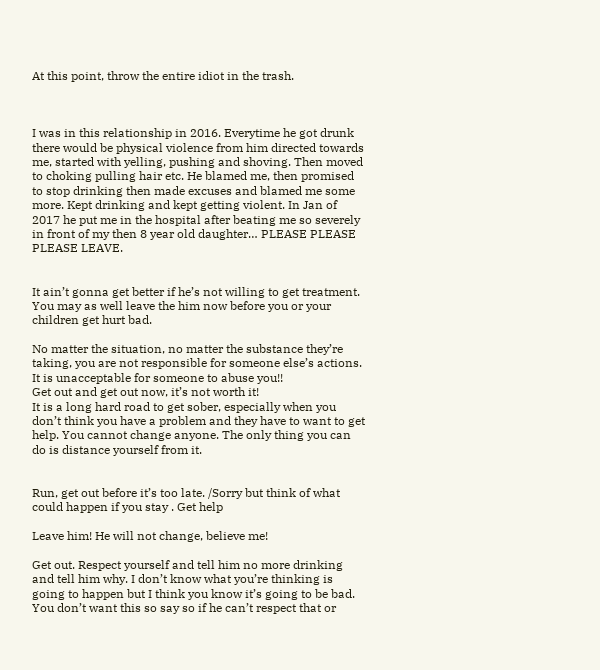At this point, throw the entire idiot in the trash.



I was in this relationship in 2016. Everytime he got drunk there would be physical violence from him directed towards me, started with yelling, pushing and shoving. Then moved to choking pulling hair etc. He blamed me, then promised to stop drinking then made excuses and blamed me some more. Kept drinking and kept getting violent. In Jan of 2017 he put me in the hospital after beating me so severely in front of my then 8 year old daughter… PLEASE PLEASE PLEASE LEAVE.


It ain’t gonna get better if he’s not willing to get treatment.
You may as well leave the him now before you or your children get hurt bad.

No matter the situation, no matter the substance they’re taking, you are not responsible for someone else’s actions. It is unacceptable for someone to abuse you!!
Get out and get out now, it’s not worth it!
It is a long hard road to get sober, especially when you don’t think you have a problem and they have to want to get help. You cannot change anyone. The only thing you can do is distance yourself from it.


Run, get out before it’s too late. /Sorry but think of what could happen if you stay . Get help

Leave him! He will not change, believe me!

Get out. Respect yourself and tell him no more drinking and tell him why. I don’t know what you’re thinking is going to happen but I think you know it’s going to be bad. You don’t want this so say so if he can’t respect that or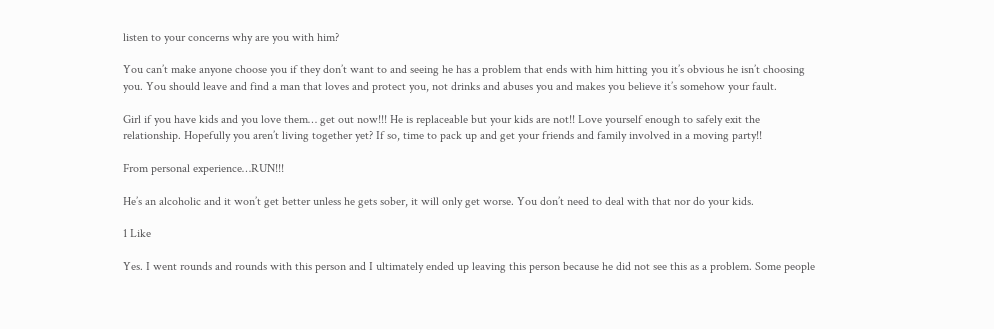listen to your concerns why are you with him?

You can’t make anyone choose you if they don’t want to and seeing he has a problem that ends with him hitting you it’s obvious he isn’t choosing you. You should leave and find a man that loves and protect you, not drinks and abuses you and makes you believe it’s somehow your fault.

Girl if you have kids and you love them… get out now!!! He is replaceable but your kids are not!! Love yourself enough to safely exit the relationship. Hopefully you aren’t living together yet? If so, time to pack up and get your friends and family involved in a moving party!!

From personal experience…RUN!!!

He’s an alcoholic and it won’t get better unless he gets sober, it will only get worse. You don’t need to deal with that nor do your kids.

1 Like

Yes. I went rounds and rounds with this person and I ultimately ended up leaving this person because he did not see this as a problem. Some people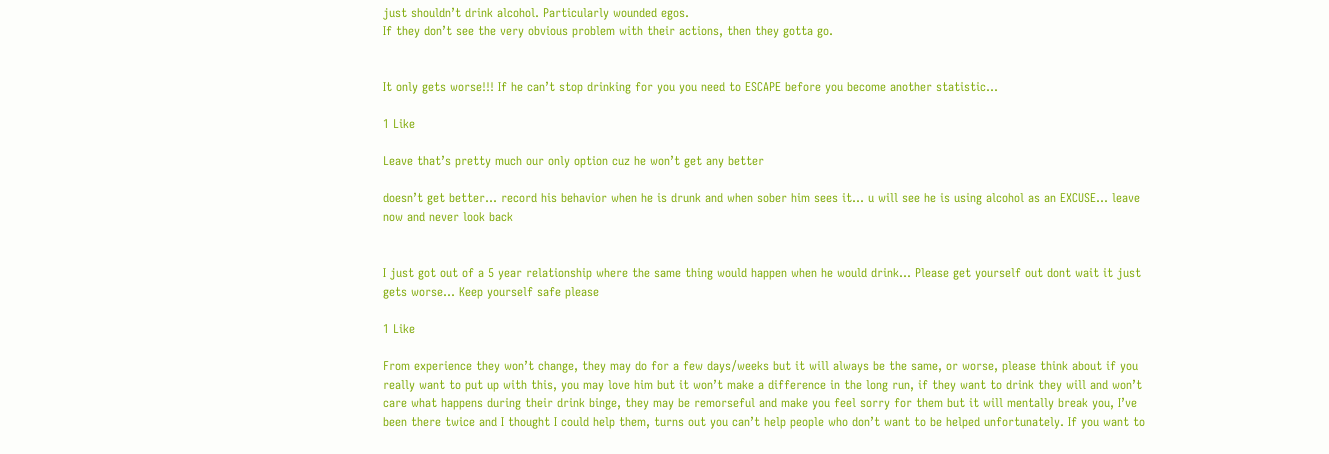just shouldn’t drink alcohol. Particularly wounded egos.
If they don’t see the very obvious problem with their actions, then they gotta go.


It only gets worse!!! If he can’t stop drinking for you you need to ESCAPE before you become another statistic…

1 Like

Leave that’s pretty much our only option cuz he won’t get any better

doesn’t get better… record his behavior when he is drunk and when sober him sees it… u will see he is using alcohol as an EXCUSE… leave now and never look back


I just got out of a 5 year relationship where the same thing would happen when he would drink… Please get yourself out dont wait it just gets worse… Keep yourself safe please

1 Like

From experience they won’t change, they may do for a few days/weeks but it will always be the same, or worse, please think about if you really want to put up with this, you may love him but it won’t make a difference in the long run, if they want to drink they will and won’t care what happens during their drink binge, they may be remorseful and make you feel sorry for them but it will mentally break you, I’ve been there twice and I thought I could help them, turns out you can’t help people who don’t want to be helped unfortunately. If you want to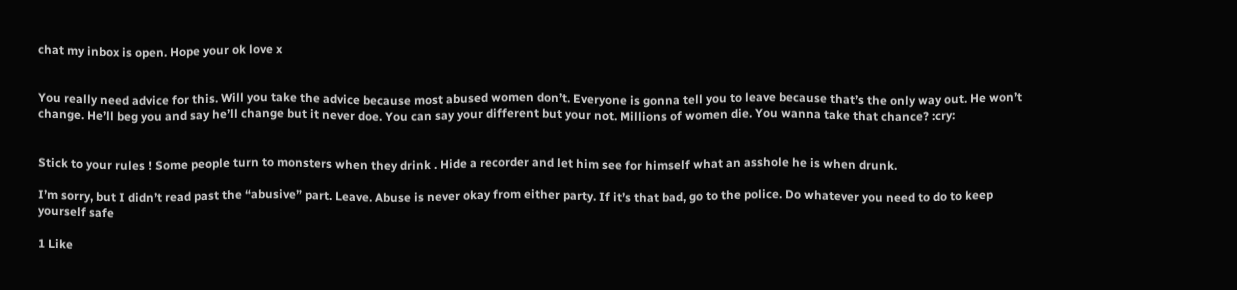chat my inbox is open. Hope your ok love x


You really need advice for this. Will you take the advice because most abused women don’t. Everyone is gonna tell you to leave because that’s the only way out. He won’t change. He’ll beg you and say he’ll change but it never doe. You can say your different but your not. Millions of women die. You wanna take that chance? :cry:


Stick to your rules ! Some people turn to monsters when they drink . Hide a recorder and let him see for himself what an asshole he is when drunk.

I’m sorry, but I didn’t read past the “abusive” part. Leave. Abuse is never okay from either party. If it’s that bad, go to the police. Do whatever you need to do to keep yourself safe

1 Like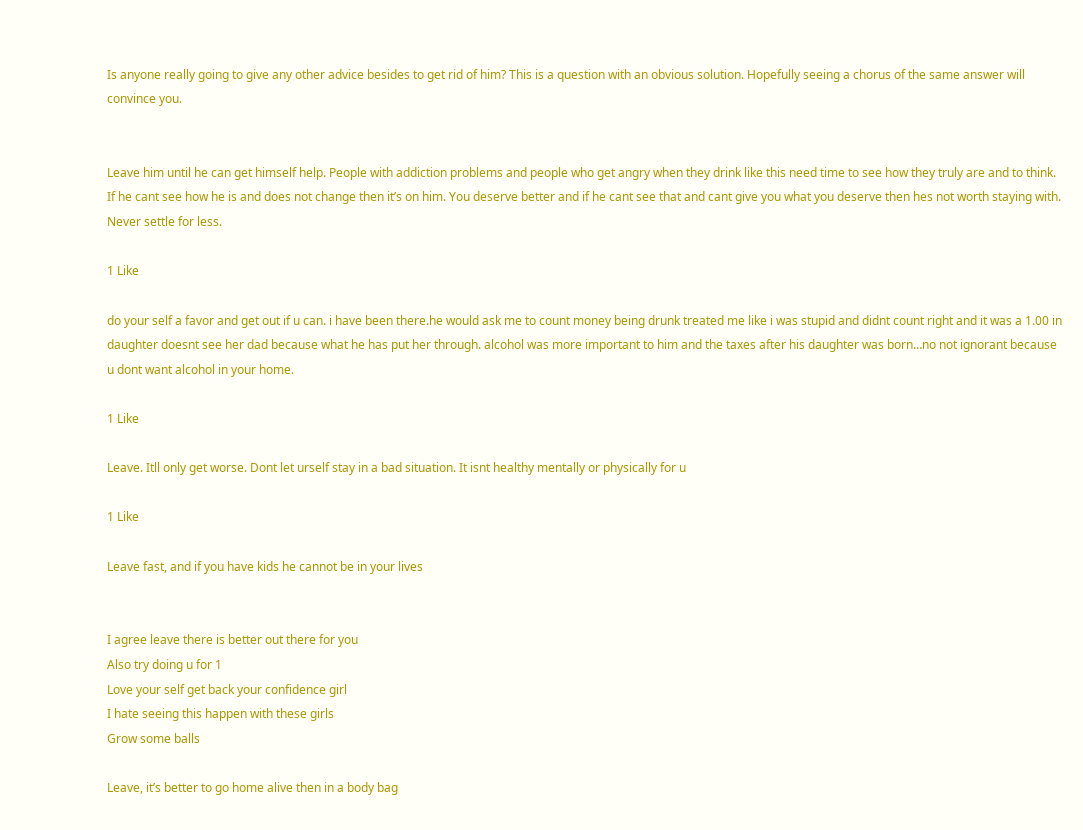Is anyone really going to give any other advice besides to get rid of him? This is a question with an obvious solution. Hopefully seeing a chorus of the same answer will convince you.


Leave him until he can get himself help. People with addiction problems and people who get angry when they drink like this need time to see how they truly are and to think. If he cant see how he is and does not change then it’s on him. You deserve better and if he cant see that and cant give you what you deserve then hes not worth staying with. Never settle for less.

1 Like

do your self a favor and get out if u can. i have been there.he would ask me to count money being drunk treated me like i was stupid and didnt count right and it was a 1.00 in daughter doesnt see her dad because what he has put her through. alcohol was more important to him and the taxes after his daughter was born…no not ignorant because u dont want alcohol in your home.

1 Like

Leave. Itll only get worse. Dont let urself stay in a bad situation. It isnt healthy mentally or physically for u

1 Like

Leave fast, and if you have kids he cannot be in your lives


I agree leave there is better out there for you
Also try doing u for 1
Love your self get back your confidence girl
I hate seeing this happen with these girls
Grow some balls

Leave, it’s better to go home alive then in a body bag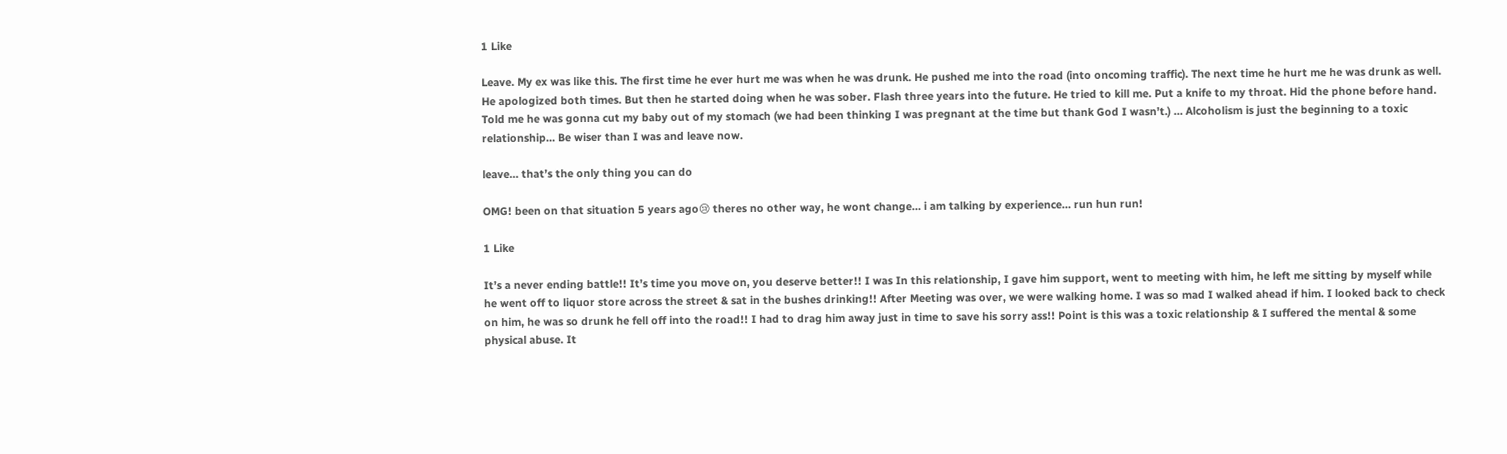1 Like

Leave. My ex was like this. The first time he ever hurt me was when he was drunk. He pushed me into the road (into oncoming traffic). The next time he hurt me he was drunk as well. He apologized both times. But then he started doing when he was sober. Flash three years into the future. He tried to kill me. Put a knife to my throat. Hid the phone before hand. Told me he was gonna cut my baby out of my stomach (we had been thinking I was pregnant at the time but thank God I wasn’t.) … Alcoholism is just the beginning to a toxic relationship… Be wiser than I was and leave now.

leave… that’s the only thing you can do

OMG! been on that situation 5 years ago😢 theres no other way, he wont change… i am talking by experience… run hun run!

1 Like

It’s a never ending battle!! It’s time you move on, you deserve better!! I was In this relationship, I gave him support, went to meeting with him, he left me sitting by myself while he went off to liquor store across the street & sat in the bushes drinking!! After Meeting was over, we were walking home. I was so mad I walked ahead if him. I looked back to check on him, he was so drunk he fell off into the road!! I had to drag him away just in time to save his sorry ass!! Point is this was a toxic relationship & I suffered the mental & some physical abuse. It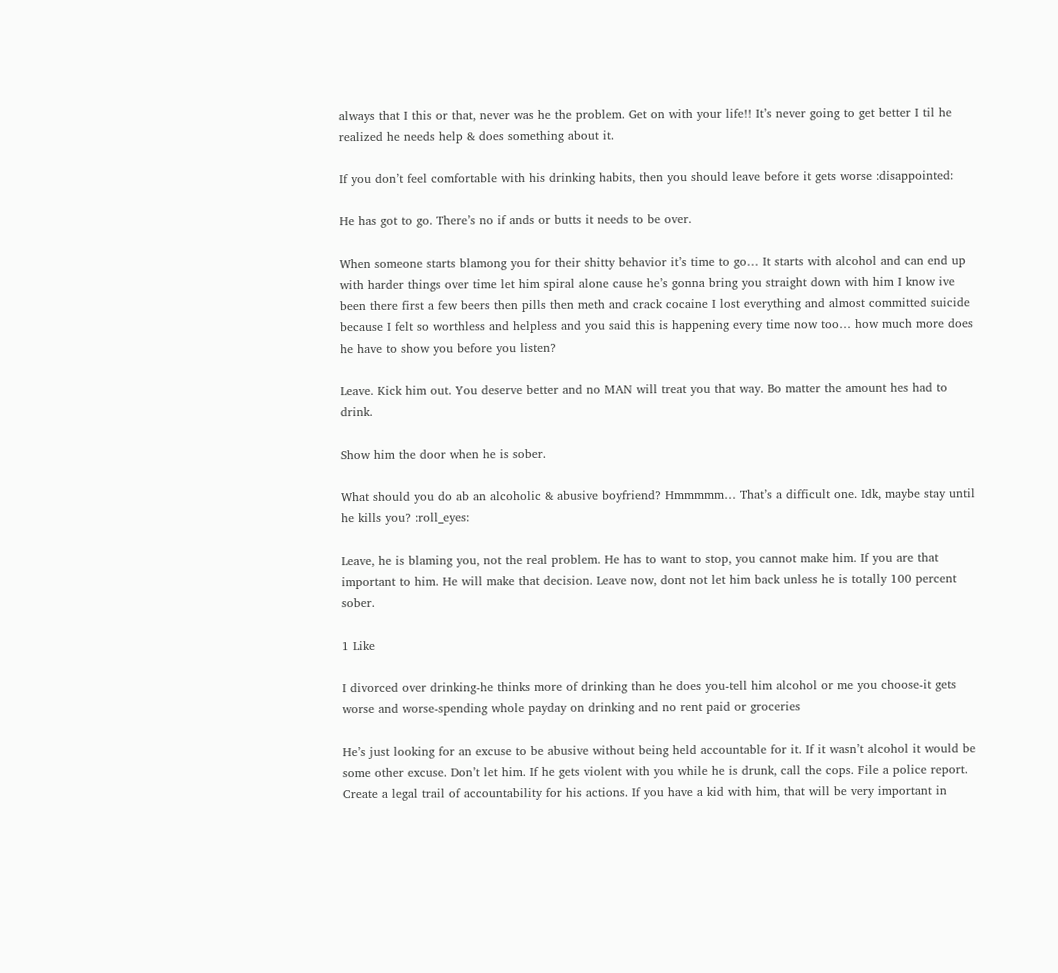always that I this or that, never was he the problem. Get on with your life!! It’s never going to get better I til he realized he needs help & does something about it.

If you don’t feel comfortable with his drinking habits, then you should leave before it gets worse :disappointed:

He has got to go. There’s no if ands or butts it needs to be over.

When someone starts blamong you for their shitty behavior it’s time to go… It starts with alcohol and can end up with harder things over time let him spiral alone cause he’s gonna bring you straight down with him I know ive been there first a few beers then pills then meth and crack cocaine I lost everything and almost committed suicide because I felt so worthless and helpless and you said this is happening every time now too… how much more does he have to show you before you listen?

Leave. Kick him out. You deserve better and no MAN will treat you that way. Bo matter the amount hes had to drink.

Show him the door when he is sober.

What should you do ab an alcoholic & abusive boyfriend? Hmmmmm… That’s a difficult one. Idk, maybe stay until he kills you? :roll_eyes:

Leave, he is blaming you, not the real problem. He has to want to stop, you cannot make him. If you are that important to him. He will make that decision. Leave now, dont not let him back unless he is totally 100 percent sober.

1 Like

I divorced over drinking-he thinks more of drinking than he does you-tell him alcohol or me you choose-it gets worse and worse-spending whole payday on drinking and no rent paid or groceries

He’s just looking for an excuse to be abusive without being held accountable for it. If it wasn’t alcohol it would be some other excuse. Don’t let him. If he gets violent with you while he is drunk, call the cops. File a police report. Create a legal trail of accountability for his actions. If you have a kid with him, that will be very important in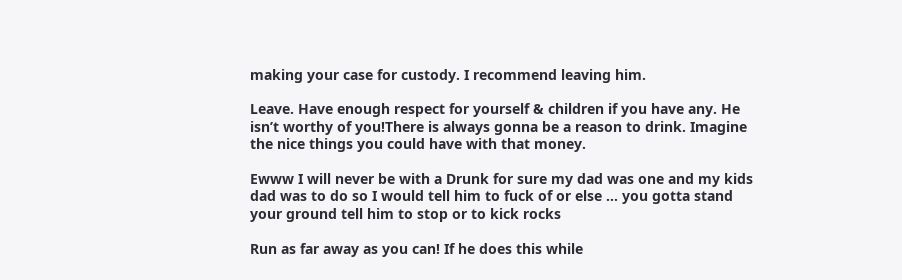making your case for custody. I recommend leaving him.

Leave. Have enough respect for yourself & children if you have any. He isn’t worthy of you!There is always gonna be a reason to drink. Imagine the nice things you could have with that money.

Ewww I will never be with a Drunk for sure my dad was one and my kids dad was to do so I would tell him to fuck of or else … you gotta stand your ground tell him to stop or to kick rocks

Run as far away as you can! If he does this while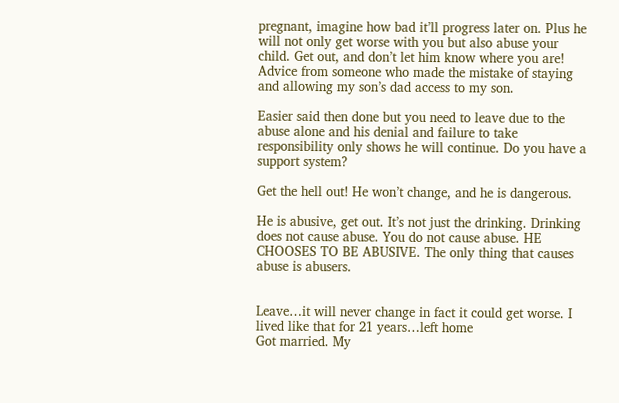pregnant, imagine how bad it’ll progress later on. Plus he will not only get worse with you but also abuse your child. Get out, and don’t let him know where you are! Advice from someone who made the mistake of staying and allowing my son’s dad access to my son.

Easier said then done but you need to leave due to the abuse alone and his denial and failure to take responsibility only shows he will continue. Do you have a support system?

Get the hell out! He won’t change, and he is dangerous.

He is abusive, get out. It’s not just the drinking. Drinking does not cause abuse. You do not cause abuse. HE CHOOSES TO BE ABUSIVE. The only thing that causes abuse is abusers.


Leave…it will never change in fact it could get worse. I lived like that for 21 years…left home
Got married. My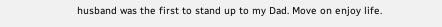husband was the first to stand up to my Dad. Move on enjoy life.